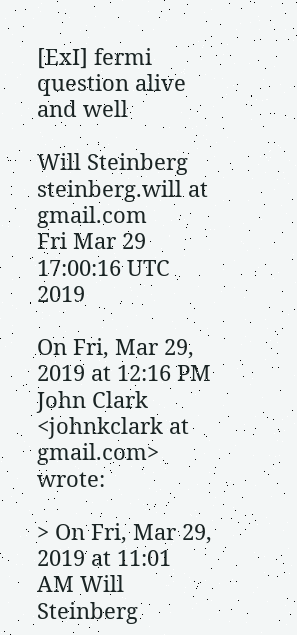[ExI] fermi question alive and well

Will Steinberg steinberg.will at gmail.com
Fri Mar 29 17:00:16 UTC 2019

On Fri, Mar 29, 2019 at 12:16 PM John Clark <johnkclark at gmail.com> wrote:

> On Fri, Mar 29, 2019 at 11:01 AM Will Steinberg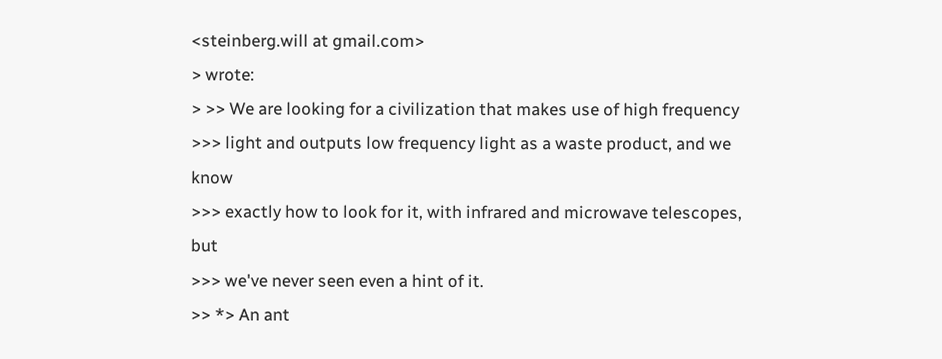<steinberg.will at gmail.com>
> wrote:
> >> We are looking for a civilization that makes use of high frequency
>>> light and outputs low frequency light as a waste product, and we know
>>> exactly how to look for it, with infrared and microwave telescopes, but
>>> we've never seen even a hint of it.
>> *> An ant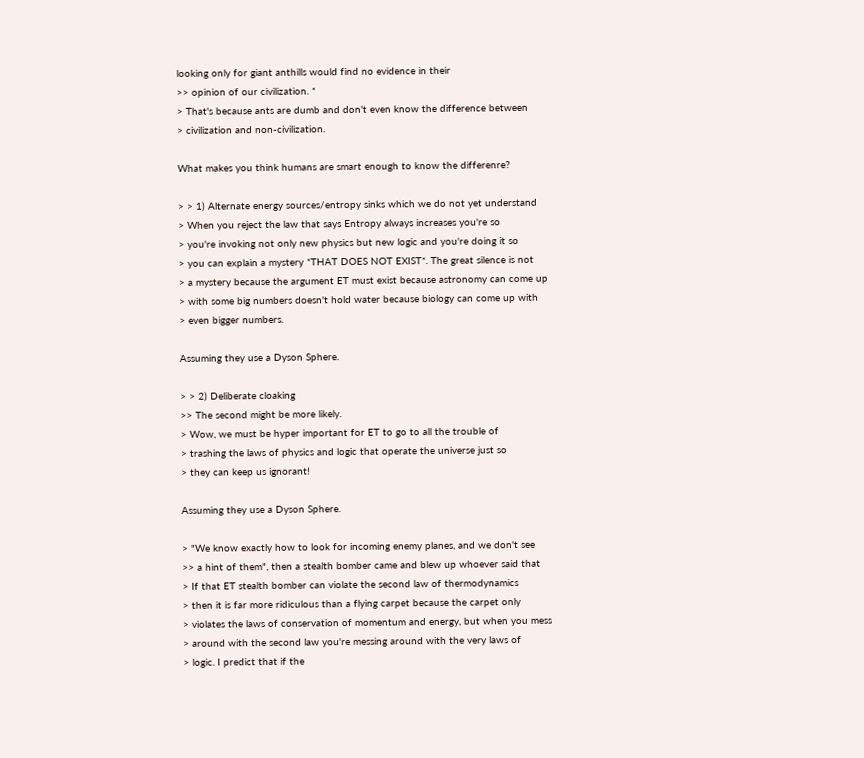looking only for giant anthills would find no evidence in their
>> opinion of our civilization. *
> That's because ants are dumb and don't even know the difference between
> civilization and non-civilization.

What makes you think humans are smart enough to know the differenre?

> > 1) Alternate energy sources/entropy sinks which we do not yet understand
> When you reject the law that says Entropy always increases you're so
> you're invoking not only new physics but new logic and you're doing it so
> you can explain a mystery *THAT DOES NOT EXIST*. The great silence is not
> a mystery because the argument ET must exist because astronomy can come up
> with some big numbers doesn't hold water because biology can come up with
> even bigger numbers.

Assuming they use a Dyson Sphere.

> > 2) Deliberate cloaking
>> The second might be more likely.
> Wow, we must be hyper important for ET to go to all the trouble of
> trashing the laws of physics and logic that operate the universe just so
> they can keep us ignorant!

Assuming they use a Dyson Sphere.

> "We know exactly how to look for incoming enemy planes, and we don't see
>> a hint of them", then a stealth bomber came and blew up whoever said that
> If that ET stealth bomber can violate the second law of thermodynamics
> then it is far more ridiculous than a flying carpet because the carpet only
> violates the laws of conservation of momentum and energy, but when you mess
> around with the second law you're messing around with the very laws of
> logic. I predict that if the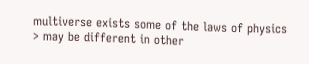multiverse exists some of the laws of physics
> may be different in other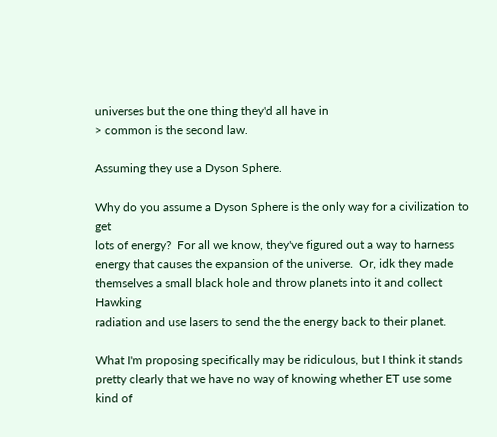universes but the one thing they'd all have in
> common is the second law.

Assuming they use a Dyson Sphere.

Why do you assume a Dyson Sphere is the only way for a civilization to get
lots of energy?  For all we know, they've figured out a way to harness
energy that causes the expansion of the universe.  Or, idk they made
themselves a small black hole and throw planets into it and collect Hawking
radiation and use lasers to send the the energy back to their planet.

What I'm proposing specifically may be ridiculous, but I think it stands
pretty clearly that we have no way of knowing whether ET use some kind of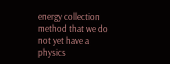energy collection method that we do not yet have a physics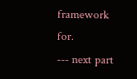framework for.
--- next part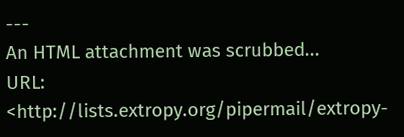---
An HTML attachment was scrubbed...
URL: <http://lists.extropy.org/pipermail/extropy-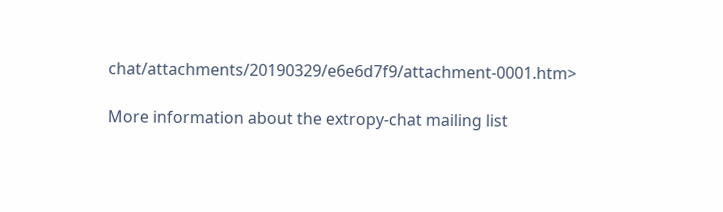chat/attachments/20190329/e6e6d7f9/attachment-0001.htm>

More information about the extropy-chat mailing list